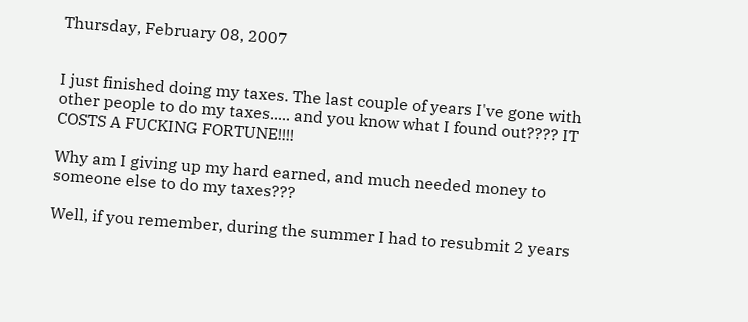Thursday, February 08, 2007


I just finished doing my taxes. The last couple of years I've gone with other people to do my taxes..... and you know what I found out???? IT COSTS A FUCKING FORTUNE!!!!

Why am I giving up my hard earned, and much needed money to someone else to do my taxes???

Well, if you remember, during the summer I had to resubmit 2 years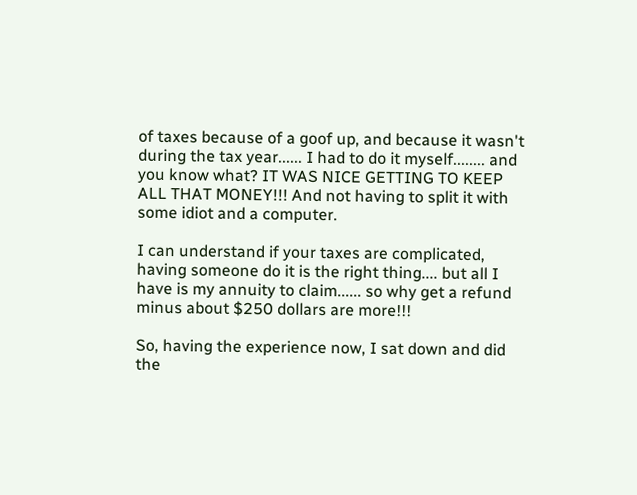of taxes because of a goof up, and because it wasn't during the tax year...... I had to do it myself........ and you know what? IT WAS NICE GETTING TO KEEP ALL THAT MONEY!!! And not having to split it with some idiot and a computer.

I can understand if your taxes are complicated, having someone do it is the right thing.... but all I have is my annuity to claim...... so why get a refund minus about $250 dollars are more!!!

So, having the experience now, I sat down and did the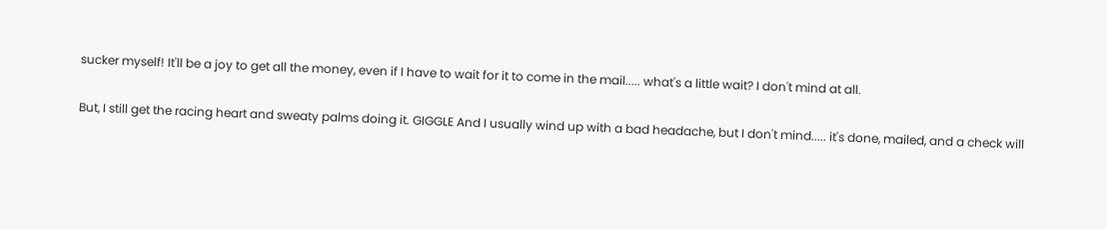sucker myself! It'll be a joy to get all the money, even if I have to wait for it to come in the mail..... what's a little wait? I don't mind at all.

But, I still get the racing heart and sweaty palms doing it. GIGGLE And I usually wind up with a bad headache, but I don't mind..... it's done, mailed, and a check will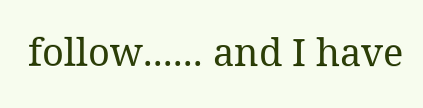follow...... and I have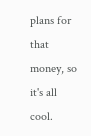plans for that money, so it's all cool.